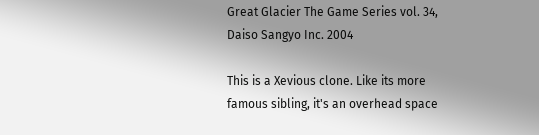Great Glacier The Game Series vol. 34, Daiso Sangyo Inc. 2004

This is a Xevious clone. Like its more famous sibling, it's an overhead space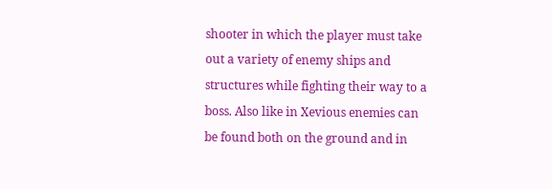shooter in which the player must take out a variety of enemy ships and structures while fighting their way to a boss. Also like in Xevious enemies can be found both on the ground and in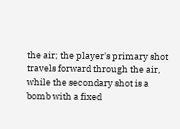the air; the player's primary shot travels forward through the air, while the secondary shot is a bomb with a fixed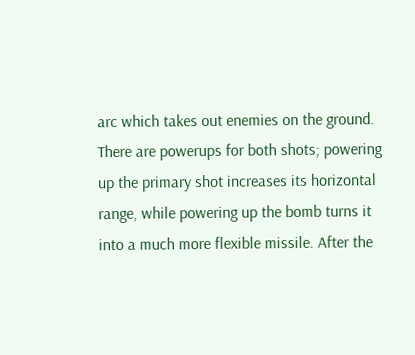arc which takes out enemies on the ground. There are powerups for both shots; powering up the primary shot increases its horizontal range, while powering up the bomb turns it into a much more flexible missile. After the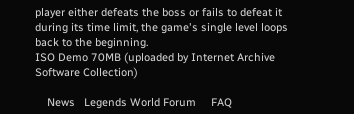player either defeats the boss or fails to defeat it during its time limit, the game's single level loops back to the beginning.
ISO Demo 70MB (uploaded by Internet Archive Software Collection)

    News   Legends World Forum     FAQ